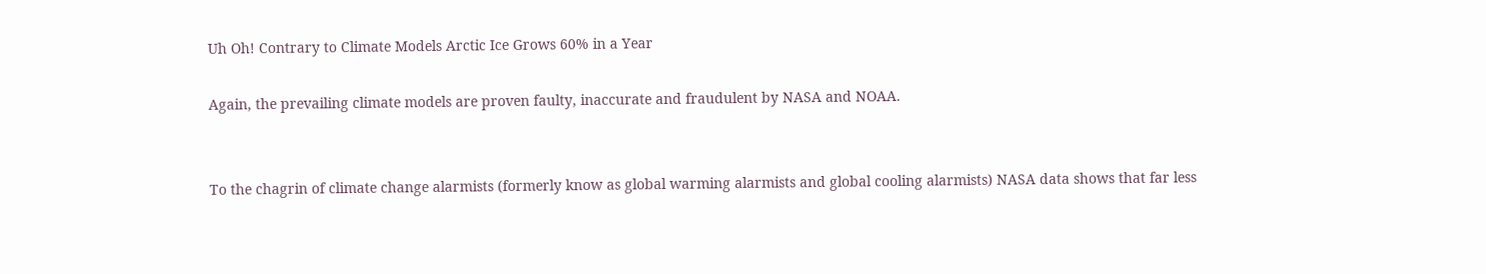Uh Oh! Contrary to Climate Models Arctic Ice Grows 60% in a Year

Again, the prevailing climate models are proven faulty, inaccurate and fraudulent by NASA and NOAA.


To the chagrin of climate change alarmists (formerly know as global warming alarmists and global cooling alarmists) NASA data shows that far less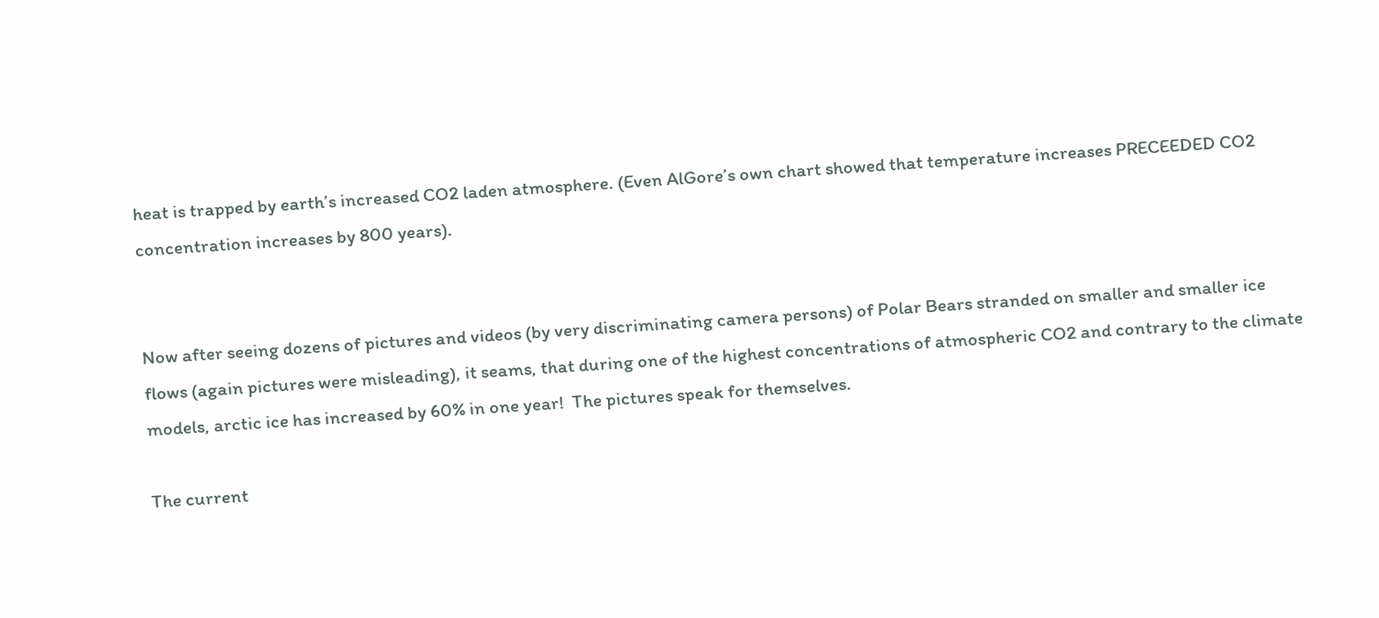heat is trapped by earth’s increased CO2 laden atmosphere. (Even AlGore’s own chart showed that temperature increases PRECEEDED CO2 concentration increases by 800 years).


Now after seeing dozens of pictures and videos (by very discriminating camera persons) of Polar Bears stranded on smaller and smaller ice flows (again pictures were misleading), it seams, that during one of the highest concentrations of atmospheric CO2 and contrary to the climate models, arctic ice has increased by 60% in one year!  The pictures speak for themselves.

The current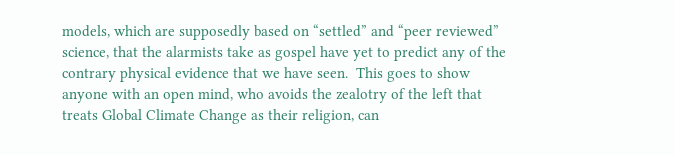models, which are supposedly based on “settled” and “peer reviewed” science, that the alarmists take as gospel have yet to predict any of the contrary physical evidence that we have seen.  This goes to show anyone with an open mind, who avoids the zealotry of the left that treats Global Climate Change as their religion, can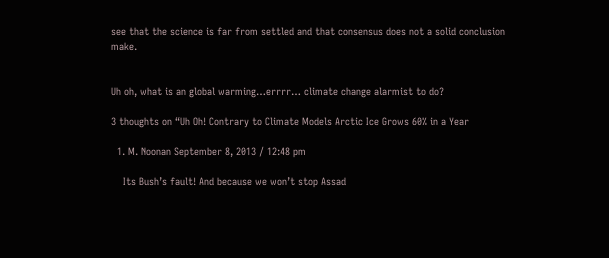see that the science is far from settled and that consensus does not a solid conclusion make.


Uh oh, what is an global warming…errrr… climate change alarmist to do?

3 thoughts on “Uh Oh! Contrary to Climate Models Arctic Ice Grows 60% in a Year

  1. M. Noonan September 8, 2013 / 12:48 pm

    Its Bush’s fault! And because we won’t stop Assad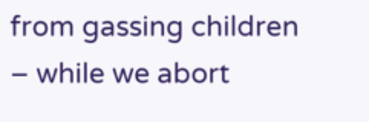from gassing children – while we abort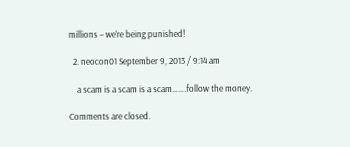millions – we’re being punished!

  2. neocon01 September 9, 2013 / 9:14 am

    a scam is a scam is a scam…….follow the money.

Comments are closed.